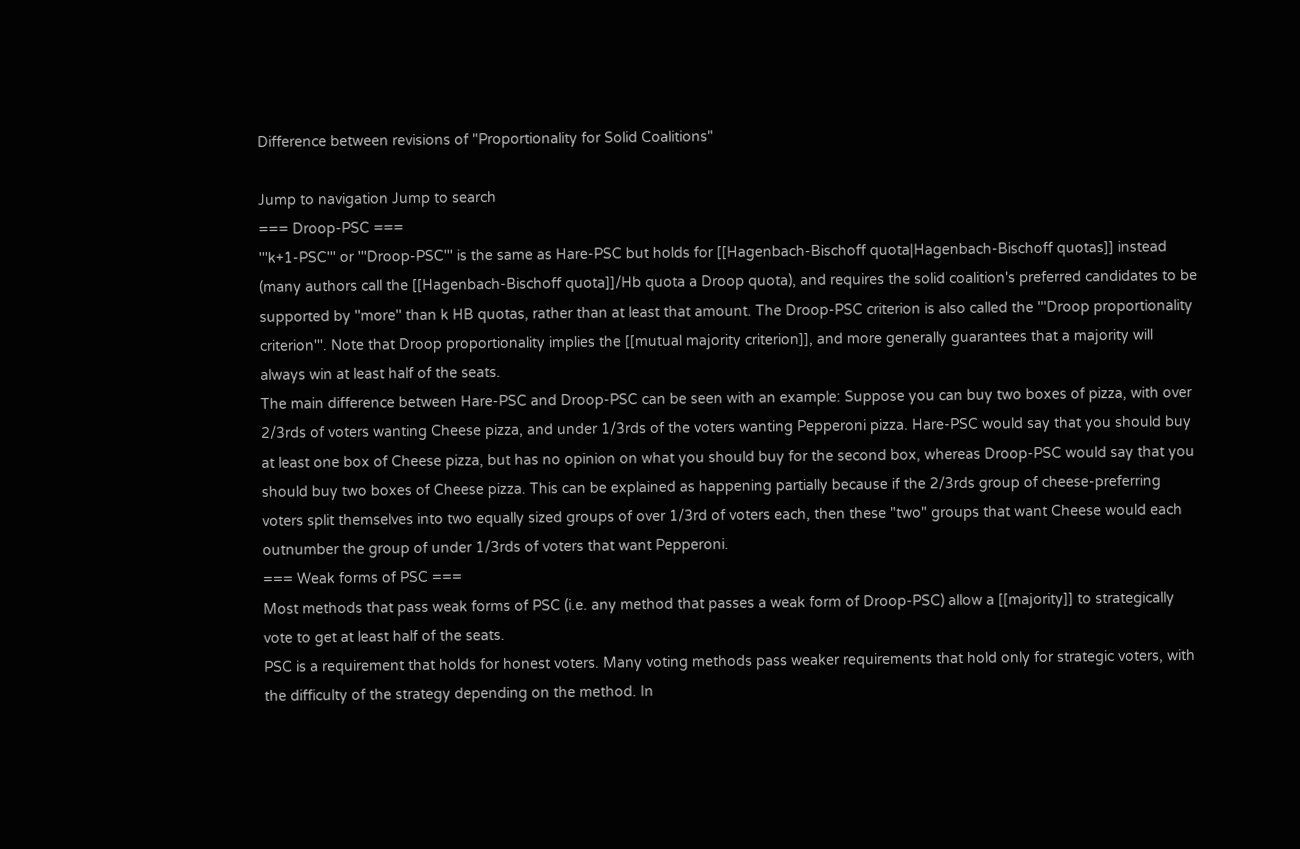Difference between revisions of "Proportionality for Solid Coalitions"

Jump to navigation Jump to search
=== Droop-PSC ===
'''k+1-PSC''' or '''Droop-PSC''' is the same as Hare-PSC but holds for [[Hagenbach-Bischoff quota|Hagenbach-Bischoff quotas]] instead (many authors call the [[Hagenbach-Bischoff quota]]/Hb quota a Droop quota), and requires the solid coalition's preferred candidates to be supported by ''more'' than k HB quotas, rather than at least that amount. The Droop-PSC criterion is also called the '''Droop proportionality criterion'''. Note that Droop proportionality implies the [[mutual majority criterion]], and more generally guarantees that a majority will always win at least half of the seats.
The main difference between Hare-PSC and Droop-PSC can be seen with an example: Suppose you can buy two boxes of pizza, with over 2/3rds of voters wanting Cheese pizza, and under 1/3rds of the voters wanting Pepperoni pizza. Hare-PSC would say that you should buy at least one box of Cheese pizza, but has no opinion on what you should buy for the second box, whereas Droop-PSC would say that you should buy two boxes of Cheese pizza. This can be explained as happening partially because if the 2/3rds group of cheese-preferring voters split themselves into two equally sized groups of over 1/3rd of voters each, then these "two" groups that want Cheese would each outnumber the group of under 1/3rds of voters that want Pepperoni.
=== Weak forms of PSC ===
Most methods that pass weak forms of PSC (i.e. any method that passes a weak form of Droop-PSC) allow a [[majority]] to strategically vote to get at least half of the seats.
PSC is a requirement that holds for honest voters. Many voting methods pass weaker requirements that hold only for strategic voters, with the difficulty of the strategy depending on the method. In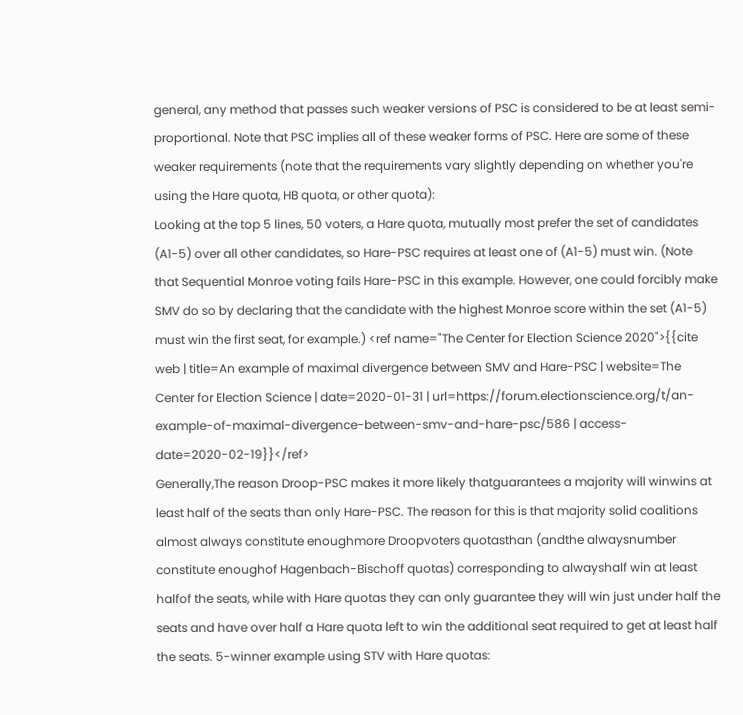general, any method that passes such weaker versions of PSC is considered to be at least semi-proportional. Note that PSC implies all of these weaker forms of PSC. Here are some of these weaker requirements (note that the requirements vary slightly depending on whether you're using the Hare quota, HB quota, or other quota):
Looking at the top 5 lines, 50 voters, a Hare quota, mutually most prefer the set of candidates (A1-5) over all other candidates, so Hare-PSC requires at least one of (A1-5) must win. (Note that Sequential Monroe voting fails Hare-PSC in this example. However, one could forcibly make SMV do so by declaring that the candidate with the highest Monroe score within the set (A1-5) must win the first seat, for example.) <ref name="The Center for Election Science 2020">{{cite web | title=An example of maximal divergence between SMV and Hare-PSC | website=The Center for Election Science | date=2020-01-31 | url=https://forum.electionscience.org/t/an-example-of-maximal-divergence-between-smv-and-hare-psc/586 | access-date=2020-02-19}}</ref>
Generally,The reason Droop-PSC makes it more likely thatguarantees a majority will winwins at least half of the seats than only Hare-PSC. The reason for this is that majority solid coalitions almost always constitute enoughmore Droopvoters quotasthan (andthe alwaysnumber constitute enoughof Hagenbach-Bischoff quotas) corresponding to alwayshalf win at least halfof the seats, while with Hare quotas they can only guarantee they will win just under half the seats and have over half a Hare quota left to win the additional seat required to get at least half the seats. 5-winner example using STV with Hare quotas: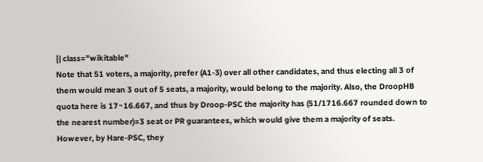{| class="wikitable"
Note that 51 voters, a majority, prefer (A1-3) over all other candidates, and thus electing all 3 of them would mean 3 out of 5 seats, a majority, would belong to the majority. Also, the DroopHB quota here is 17~16.667, and thus by Droop-PSC the majority has (51/1716.667 rounded down to the nearest number)=3 seat or PR guarantees, which would give them a majority of seats. However, by Hare-PSC, they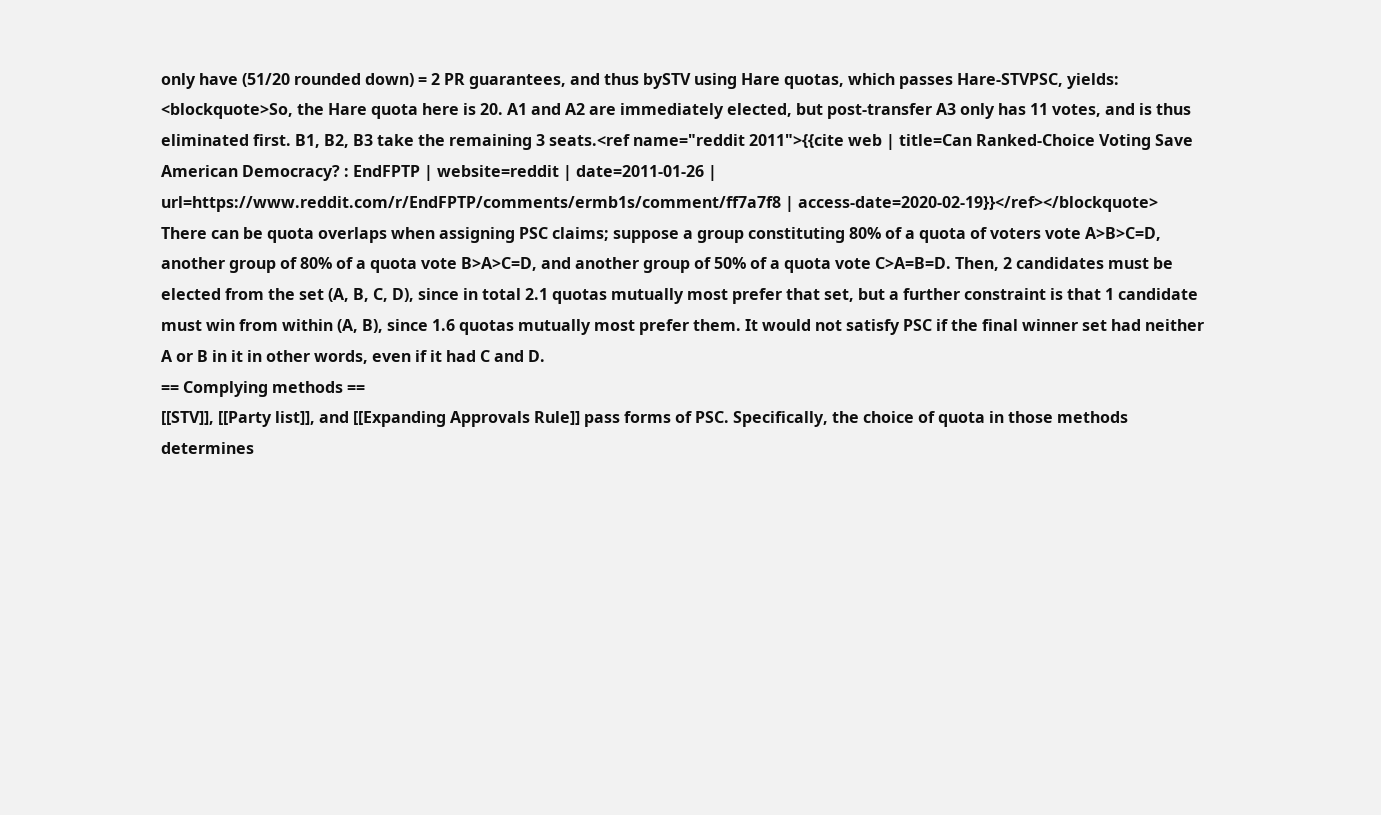only have (51/20 rounded down) = 2 PR guarantees, and thus bySTV using Hare quotas, which passes Hare-STVPSC, yields:
<blockquote>So, the Hare quota here is 20. A1 and A2 are immediately elected, but post-transfer A3 only has 11 votes, and is thus eliminated first. B1, B2, B3 take the remaining 3 seats.<ref name="reddit 2011">{{cite web | title=Can Ranked-Choice Voting Save American Democracy? : EndFPTP | website=reddit | date=2011-01-26 | url=https://www.reddit.com/r/EndFPTP/comments/ermb1s/comment/ff7a7f8 | access-date=2020-02-19}}</ref></blockquote>
There can be quota overlaps when assigning PSC claims; suppose a group constituting 80% of a quota of voters vote A>B>C=D, another group of 80% of a quota vote B>A>C=D, and another group of 50% of a quota vote C>A=B=D. Then, 2 candidates must be elected from the set (A, B, C, D), since in total 2.1 quotas mutually most prefer that set, but a further constraint is that 1 candidate must win from within (A, B), since 1.6 quotas mutually most prefer them. It would not satisfy PSC if the final winner set had neither A or B in it in other words, even if it had C and D.
== Complying methods ==
[[STV]], [[Party list]], and [[Expanding Approvals Rule]] pass forms of PSC. Specifically, the choice of quota in those methods determines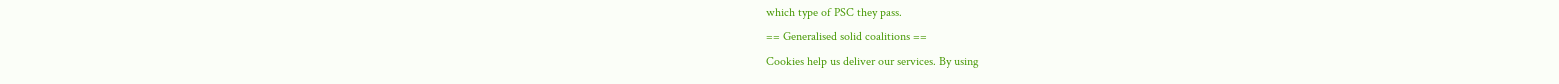which type of PSC they pass.
== Generalised solid coalitions ==
Cookies help us deliver our services. By using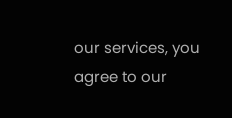our services, you agree to our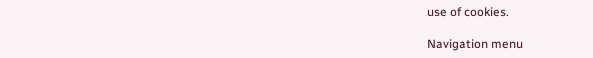use of cookies.

Navigation menu